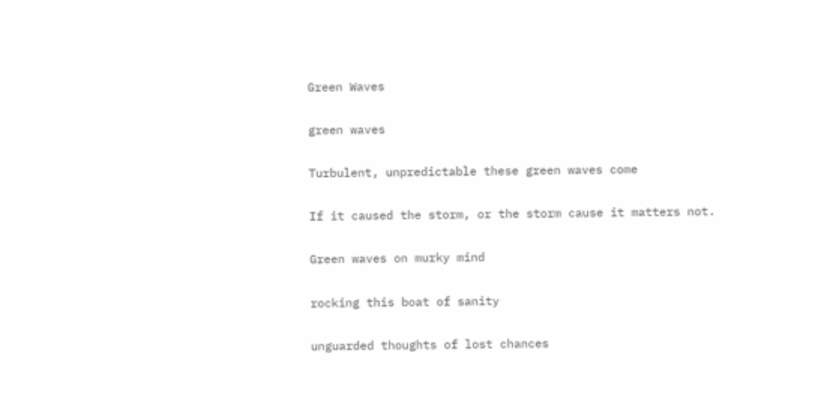Green Waves

green waves

Turbulent, unpredictable these green waves come

If it caused the storm, or the storm cause it matters not.

Green waves on murky mind

rocking this boat of sanity

unguarded thoughts of lost chances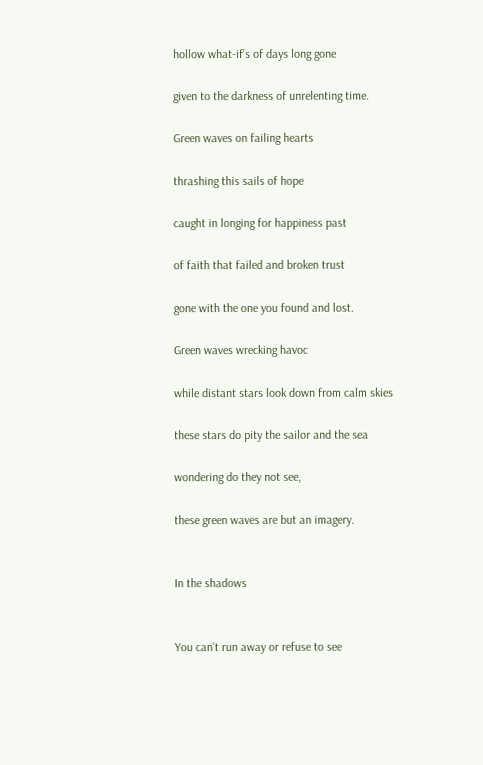hollow what-if’s of days long gone

given to the darkness of unrelenting time.

Green waves on failing hearts

thrashing this sails of hope

caught in longing for happiness past

of faith that failed and broken trust

gone with the one you found and lost.

Green waves wrecking havoc

while distant stars look down from calm skies

these stars do pity the sailor and the sea

wondering do they not see,

these green waves are but an imagery.


In the shadows


You can’t run away or refuse to see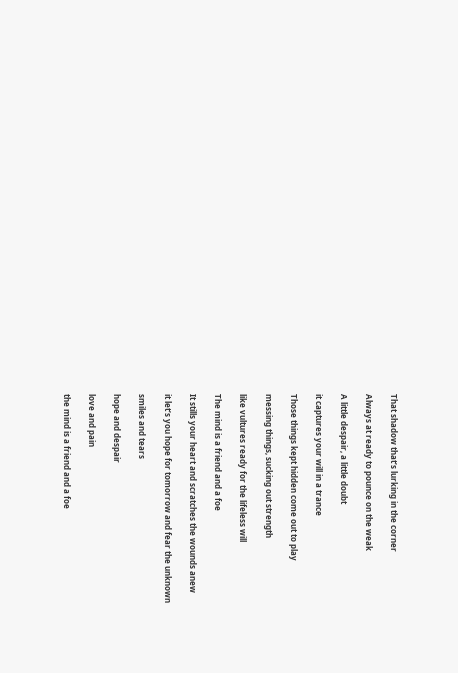That shadow that’s lurking in the corner

Always at ready to pounce on the weak

A little despair, a little doubt

it captures your will in a trance

Those things kept hidden come out to play

messing things, sucking out strength

like vultures ready for the lifeless will

The mind is a friend and a foe

It stills your heart and scratches the wounds anew

it let’s you hope for tomorrow and fear the unknown

smiles and tears

hope and despair

love and pain

the mind is a friend and a foe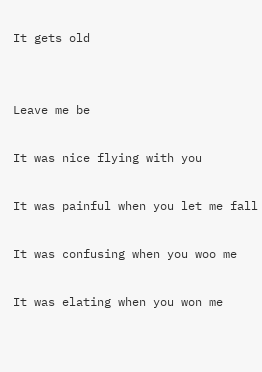It gets old


Leave me be

It was nice flying with you

It was painful when you let me fall

It was confusing when you woo me

It was elating when you won me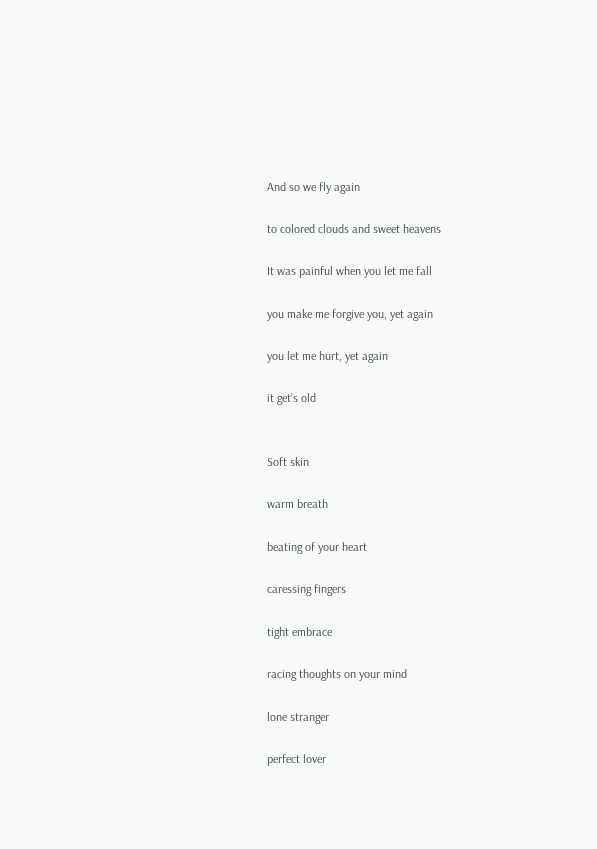And so we fly again

to colored clouds and sweet heavens

It was painful when you let me fall

you make me forgive you, yet again

you let me hurt, yet again

it get’s old


Soft skin

warm breath

beating of your heart

caressing fingers

tight embrace

racing thoughts on your mind

lone stranger

perfect lover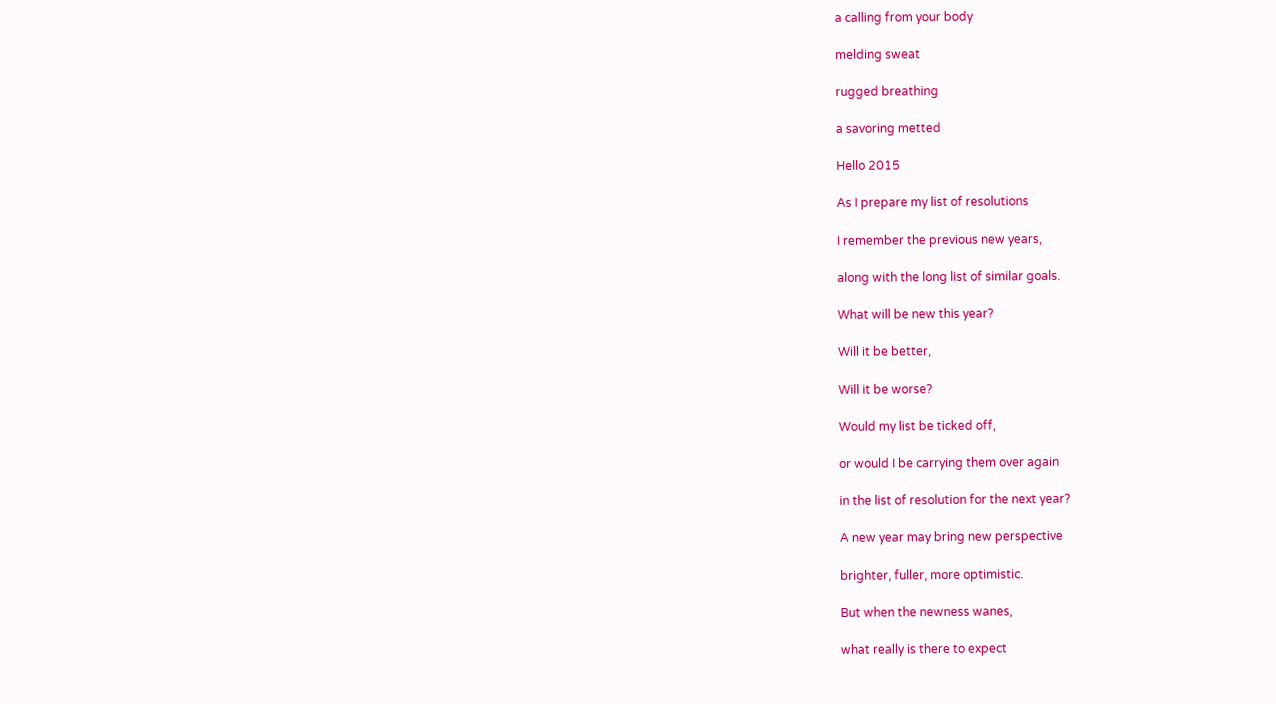a calling from your body

melding sweat

rugged breathing

a savoring metted

Hello 2015

As I prepare my list of resolutions

I remember the previous new years,

along with the long list of similar goals.

What will be new this year?

Will it be better,

Will it be worse?

Would my list be ticked off,

or would I be carrying them over again

in the list of resolution for the next year?

A new year may bring new perspective

brighter, fuller, more optimistic.

But when the newness wanes,

what really is there to expect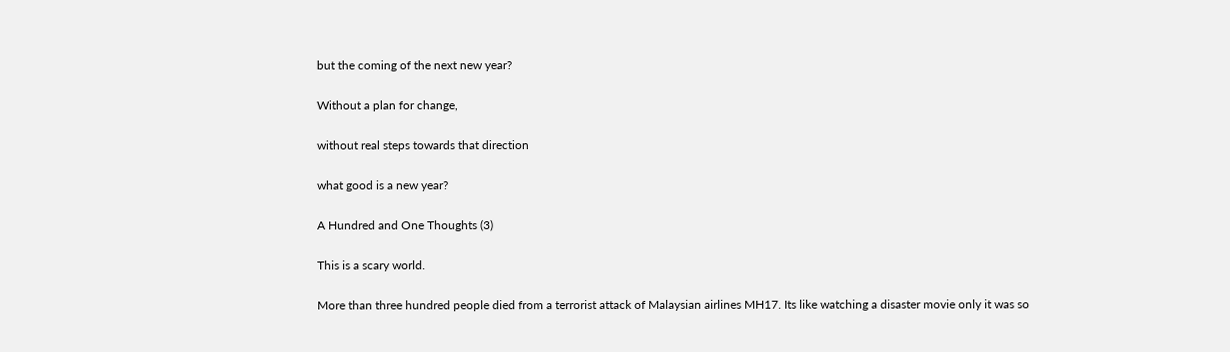but the coming of the next new year?

Without a plan for change,

without real steps towards that direction

what good is a new year?

A Hundred and One Thoughts (3)

This is a scary world.

More than three hundred people died from a terrorist attack of Malaysian airlines MH17. Its like watching a disaster movie only it was so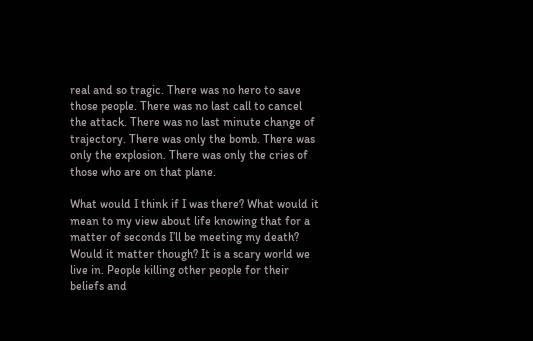real and so tragic. There was no hero to save those people. There was no last call to cancel the attack. There was no last minute change of trajectory. There was only the bomb. There was only the explosion. There was only the cries of those who are on that plane.

What would I think if I was there? What would it mean to my view about life knowing that for a matter of seconds I’ll be meeting my death? Would it matter though? It is a scary world we live in. People killing other people for their beliefs and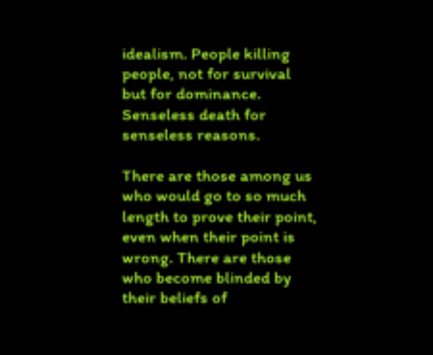idealism. People killing people, not for survival but for dominance. Senseless death for senseless reasons.

There are those among us who would go to so much length to prove their point, even when their point is wrong. There are those who become blinded by their beliefs of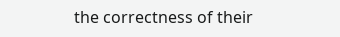the correctness of their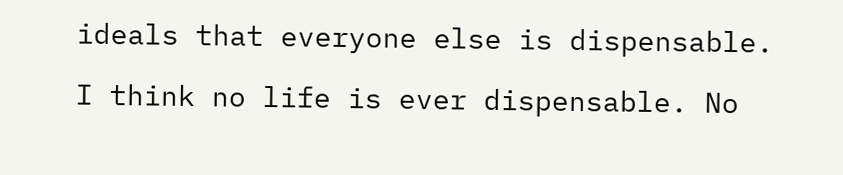ideals that everyone else is dispensable.

I think no life is ever dispensable. No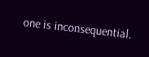one is inconsequential.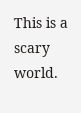This is a scary world.